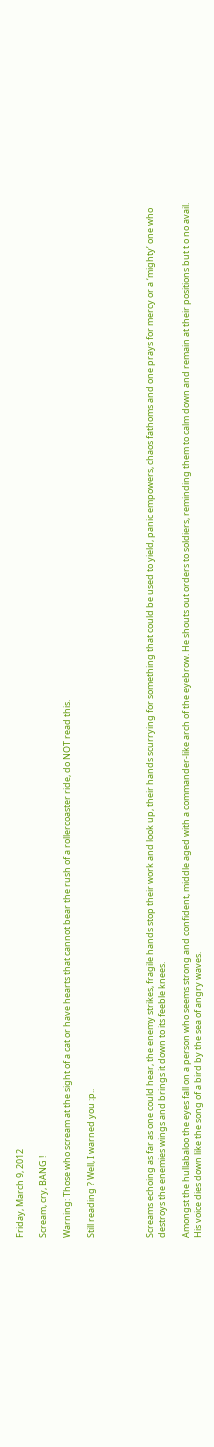Friday, March 9, 2012

Scream, cry, BANG !

Warning: Those who scream at the sight of a cat or have hearts that cannot bear the rush of a rollercoaster ride, do NOT read this.

Still reading ? Well, I warned you :p..




Screams echoing as far as one could hear, the enemy strikes, fragile hands stop their work and look up, their hands scurrying for something that could be used to yield, panic empowers, chaos fathoms and one prays for mercy or a ‘mighty’ one who destroys the enemies wings and brings it down to its feeble knees.

Amongst the hullabaloo the eyes fall on a person who seems strong and confident, middle aged with a commander-like arch of the eyebrow. He shouts out orders to soldiers, reminding them to calm down and remain at their positions but t o no avail. His voice dies down like the song of a bird by the sea of angry waves.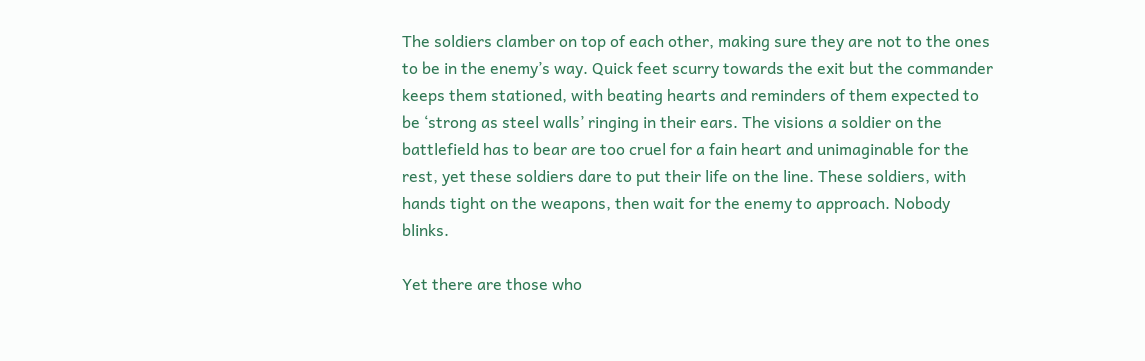The soldiers clamber on top of each other, making sure they are not to the ones to be in the enemy’s way. Quick feet scurry towards the exit but the commander keeps them stationed, with beating hearts and reminders of them expected to be ‘strong as steel walls’ ringing in their ears. The visions a soldier on the battlefield has to bear are too cruel for a fain heart and unimaginable for the rest, yet these soldiers dare to put their life on the line. These soldiers, with hands tight on the weapons, then wait for the enemy to approach. Nobody blinks.

Yet there are those who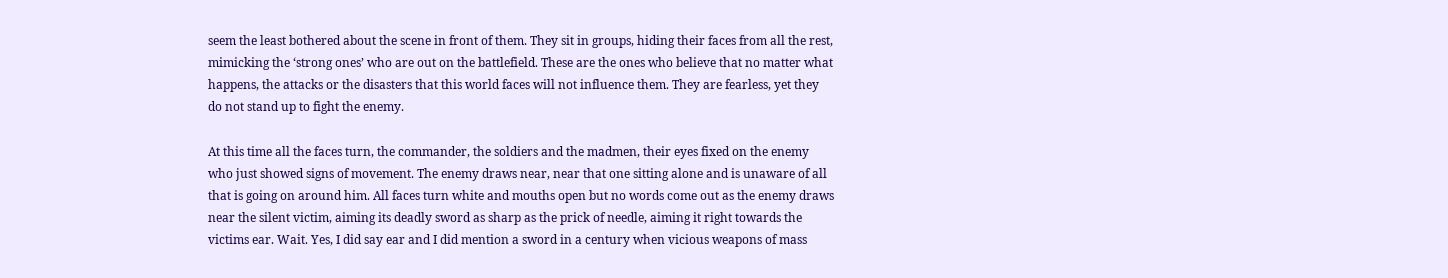seem the least bothered about the scene in front of them. They sit in groups, hiding their faces from all the rest, mimicking the ‘strong ones’ who are out on the battlefield. These are the ones who believe that no matter what happens, the attacks or the disasters that this world faces will not influence them. They are fearless, yet they do not stand up to fight the enemy.

At this time all the faces turn, the commander, the soldiers and the madmen, their eyes fixed on the enemy who just showed signs of movement. The enemy draws near, near that one sitting alone and is unaware of all that is going on around him. All faces turn white and mouths open but no words come out as the enemy draws near the silent victim, aiming its deadly sword as sharp as the prick of needle, aiming it right towards the victims ear. Wait. Yes, I did say ear and I did mention a sword in a century when vicious weapons of mass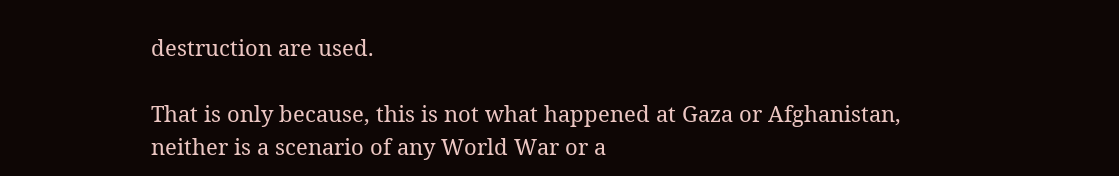destruction are used.

That is only because, this is not what happened at Gaza or Afghanistan, neither is a scenario of any World War or a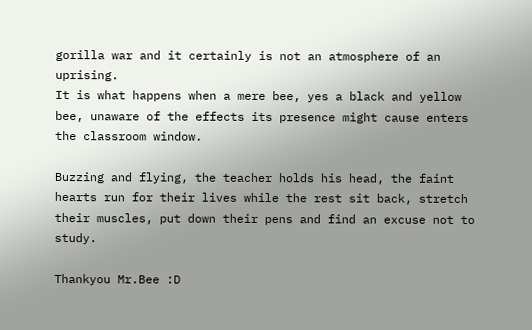gorilla war and it certainly is not an atmosphere of an uprising.
It is what happens when a mere bee, yes a black and yellow bee, unaware of the effects its presence might cause enters the classroom window.

Buzzing and flying, the teacher holds his head, the faint hearts run for their lives while the rest sit back, stretch their muscles, put down their pens and find an excuse not to study.

Thankyou Mr.Bee :D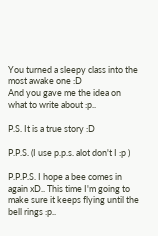You turned a sleepy class into the most awake one :D
And you gave me the idea on what to write about :p..

P.S. It is a true story :D

P.P.S. (I use p.p.s. alot don't I :p )

P.P.P.S. I hope a bee comes in again xD.. This time I'm going to make sure it keeps flying until the bell rings :p..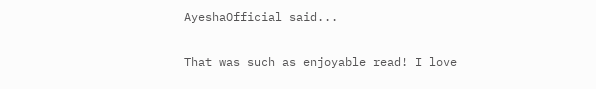AyeshaOfficial said...

That was such as enjoyable read! I love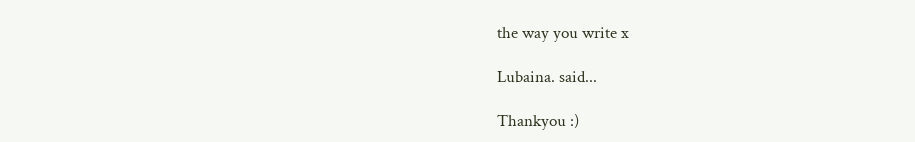the way you write x

Lubaina. said...

Thankyou :)